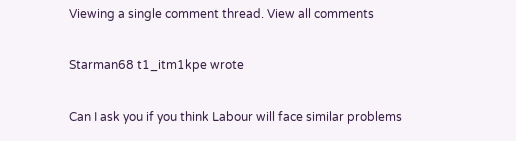Viewing a single comment thread. View all comments

Starman68 t1_itm1kpe wrote

Can I ask you if you think Labour will face similar problems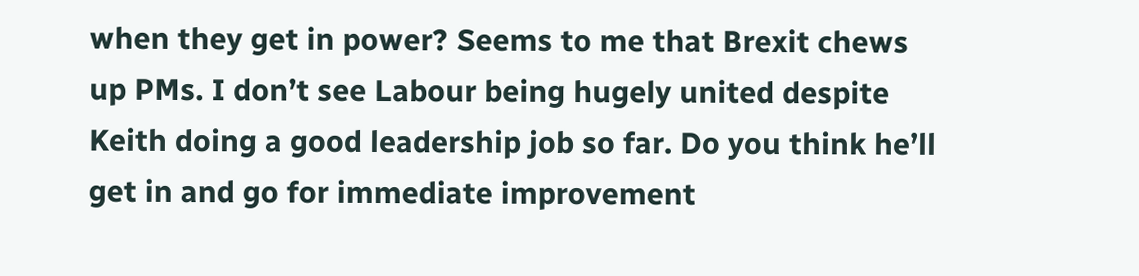when they get in power? Seems to me that Brexit chews up PMs. I don’t see Labour being hugely united despite Keith doing a good leadership job so far. Do you think he’ll get in and go for immediate improvement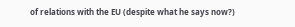of relations with the EU (despite what he says now?)